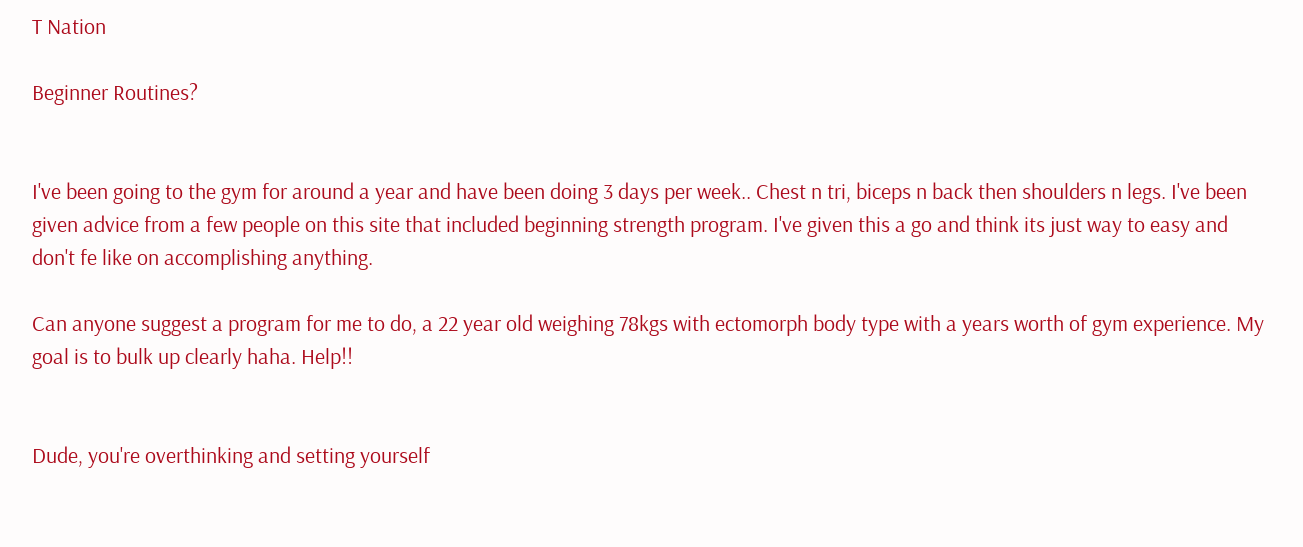T Nation

Beginner Routines?


I've been going to the gym for around a year and have been doing 3 days per week.. Chest n tri, biceps n back then shoulders n legs. I've been given advice from a few people on this site that included beginning strength program. I've given this a go and think its just way to easy and don't fe like on accomplishing anything.

Can anyone suggest a program for me to do, a 22 year old weighing 78kgs with ectomorph body type with a years worth of gym experience. My goal is to bulk up clearly haha. Help!!


Dude, you're overthinking and setting yourself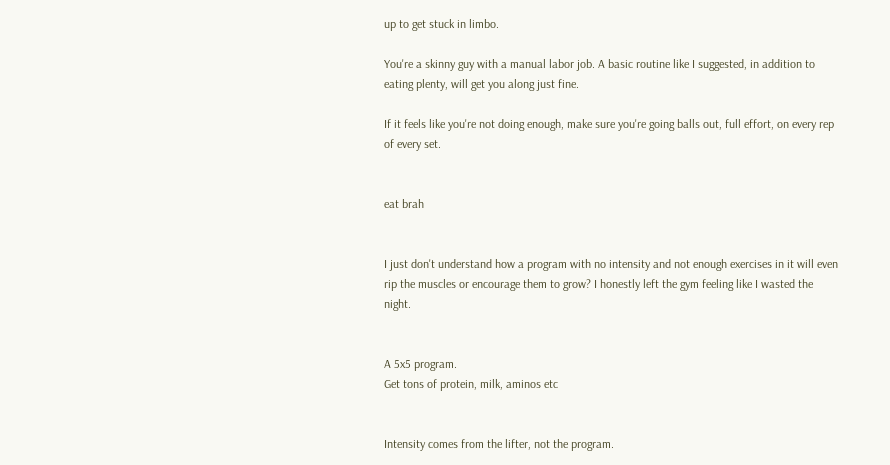up to get stuck in limbo.

You're a skinny guy with a manual labor job. A basic routine like I suggested, in addition to eating plenty, will get you along just fine.

If it feels like you're not doing enough, make sure you're going balls out, full effort, on every rep of every set.


eat brah


I just don't understand how a program with no intensity and not enough exercises in it will even rip the muscles or encourage them to grow? I honestly left the gym feeling like I wasted the night.


A 5x5 program.
Get tons of protein, milk, aminos etc


Intensity comes from the lifter, not the program.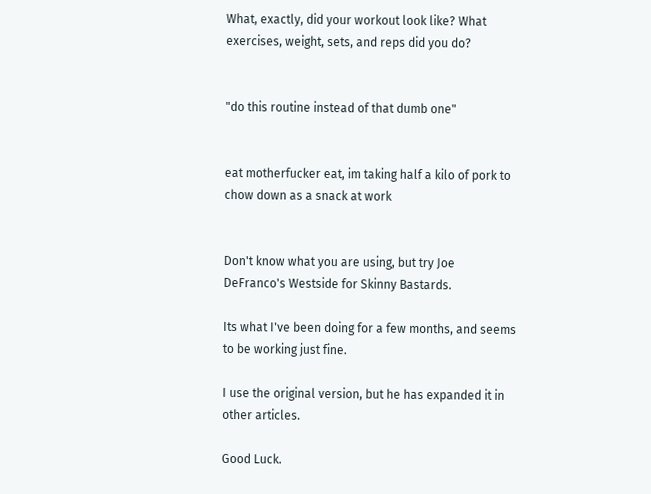What, exactly, did your workout look like? What exercises, weight, sets, and reps did you do?


"do this routine instead of that dumb one"


eat motherfucker eat, im taking half a kilo of pork to chow down as a snack at work


Don't know what you are using, but try Joe DeFranco's Westside for Skinny Bastards.

Its what I've been doing for a few months, and seems to be working just fine.

I use the original version, but he has expanded it in other articles.

Good Luck.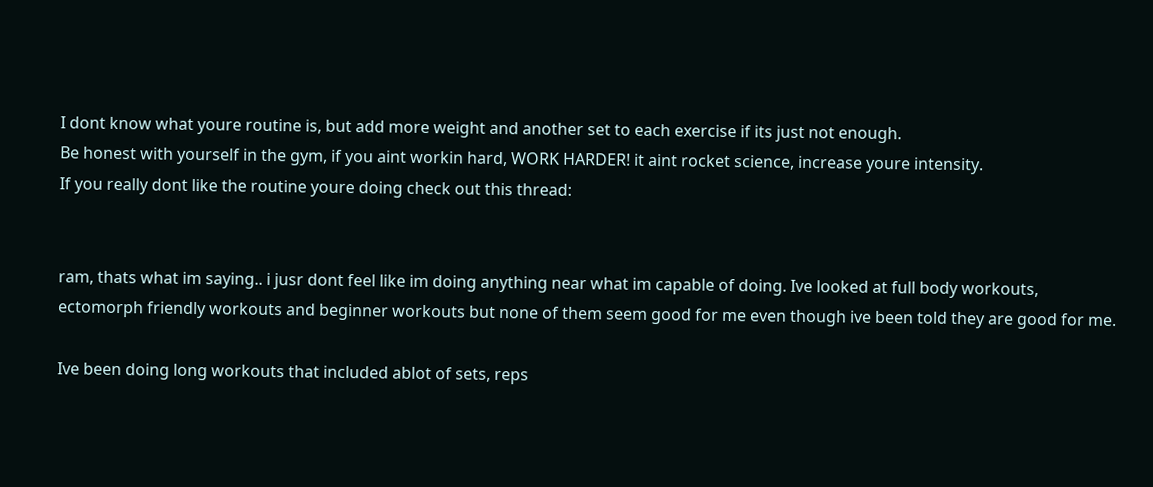I dont know what youre routine is, but add more weight and another set to each exercise if its just not enough.
Be honest with yourself in the gym, if you aint workin hard, WORK HARDER! it aint rocket science, increase youre intensity.
If you really dont like the routine youre doing check out this thread:


ram, thats what im saying.. i jusr dont feel like im doing anything near what im capable of doing. Ive looked at full body workouts, ectomorph friendly workouts and beginner workouts but none of them seem good for me even though ive been told they are good for me.

Ive been doing long workouts that included ablot of sets, reps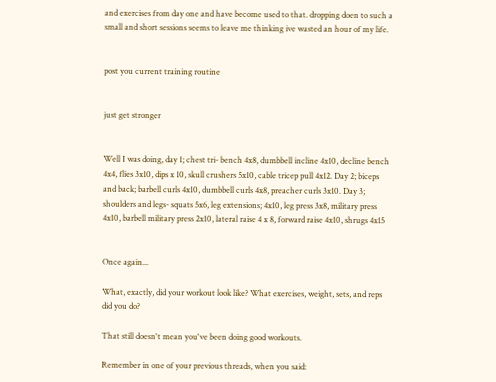and exercises from day one and have become used to that. dropping doen to such a small and short sessions seems to leave me thinking ive wasted an hour of my life.


post you current training routine


just get stronger


Well I was doing, day 1; chest tri- bench 4x8, dumbbell incline 4x10, decline bench 4x4, flies 3x10, dips x 10, skull crushers 5x10, cable tricep pull 4x12. Day 2; biceps and back; barbell curls 4x10, dumbbell curls 4x8, preacher curls 3x10. Day 3; shoulders and legs- squats 5x6, leg extensions; 4x10, leg press 3x8, military press 4x10, barbell military press 2x10, lateral raise 4 x 8, forward raise 4x10, shrugs 4x15


Once again...

What, exactly, did your workout look like? What exercises, weight, sets, and reps did you do?

That still doesn't mean you've been doing good workouts.

Remember in one of your previous threads, when you said: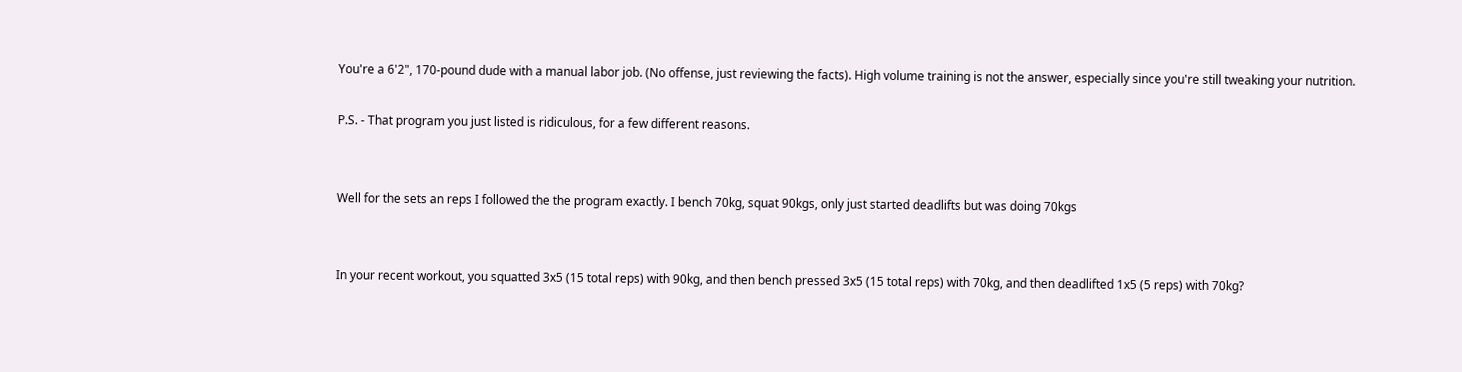You're a 6'2", 170-pound dude with a manual labor job. (No offense, just reviewing the facts). High volume training is not the answer, especially since you're still tweaking your nutrition.

P.S. - That program you just listed is ridiculous, for a few different reasons.


Well for the sets an reps I followed the the program exactly. I bench 70kg, squat 90kgs, only just started deadlifts but was doing 70kgs


In your recent workout, you squatted 3x5 (15 total reps) with 90kg, and then bench pressed 3x5 (15 total reps) with 70kg, and then deadlifted 1x5 (5 reps) with 70kg?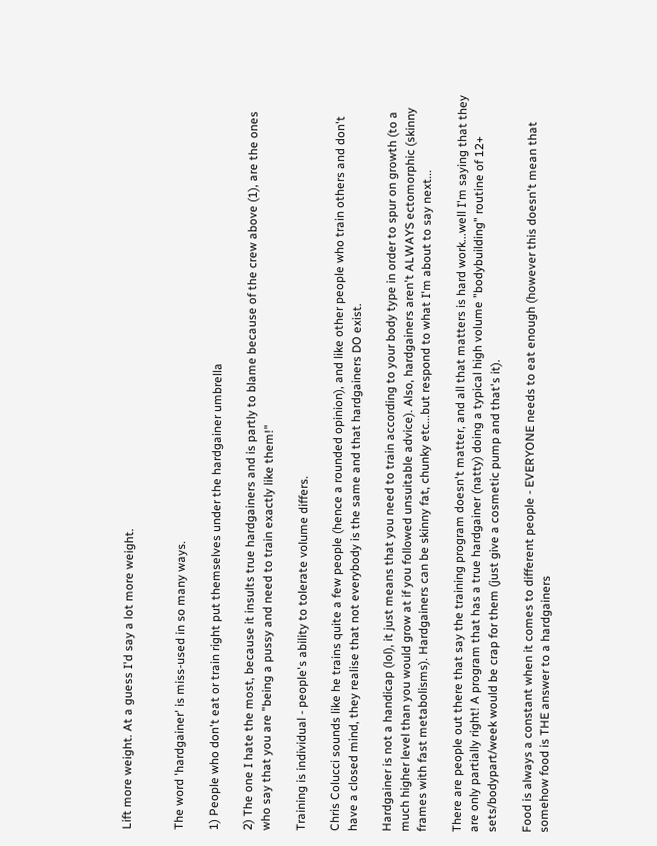Lift more weight. At a guess I'd say a lot more weight.


The word 'hardgainer' is miss-used in so many ways.

1) People who don't eat or train right put themselves under the hardgainer umbrella

2) The one I hate the most, because it insults true hardgainers and is partly to blame because of the crew above (1), are the ones who say that you are "being a pussy and need to train exactly like them!"

Training is individual - people's ability to tolerate volume differs.

Chris Colucci sounds like he trains quite a few people (hence a rounded opinion), and like other people who train others and don't have a closed mind, they realise that not everybody is the same and that hardgainers DO exist.

Hardgainer is not a handicap (lol), it just means that you need to train according to your body type in order to spur on growth (to a much higher level than you would grow at if you followed unsuitable advice). Also, hardgainers aren't ALWAYS ectomorphic (skinny frames with fast metabolisms). Hardgainers can be skinny fat, chunky etc...but respond to what I'm about to say next...

There are people out there that say the training program doesn't matter, and all that matters is hard work...well I'm saying that they are only partially right! A program that has a true hardgainer (natty) doing a typical high volume "bodybuilding" routine of 12+ sets/bodypart/week would be crap for them (just give a cosmetic pump and that's it).

Food is always a constant when it comes to different people - EVERYONE needs to eat enough (however this doesn't mean that somehow food is THE answer to a hardgainers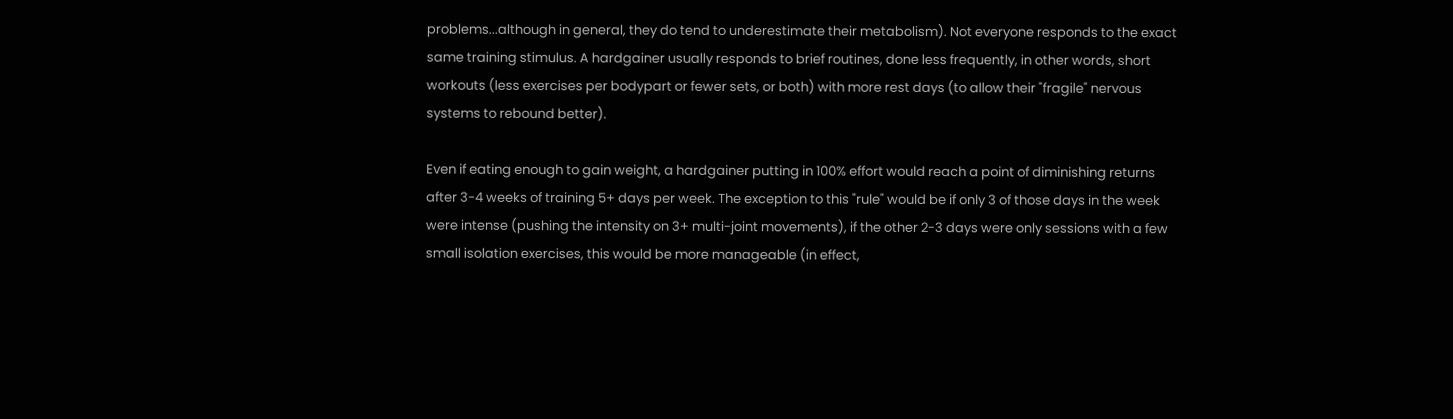problems...although in general, they do tend to underestimate their metabolism). Not everyone responds to the exact same training stimulus. A hardgainer usually responds to brief routines, done less frequently, in other words, short workouts (less exercises per bodypart or fewer sets, or both) with more rest days (to allow their "fragile" nervous systems to rebound better).

Even if eating enough to gain weight, a hardgainer putting in 100% effort would reach a point of diminishing returns after 3-4 weeks of training 5+ days per week. The exception to this "rule" would be if only 3 of those days in the week were intense (pushing the intensity on 3+ multi-joint movements), if the other 2-3 days were only sessions with a few small isolation exercises, this would be more manageable (in effect,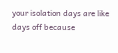your isolation days are like days off because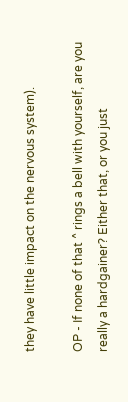they have little impact on the nervous system).

OP - If none of that ^ rings a bell with yourself, are you really a hardgainer? Either that, or you just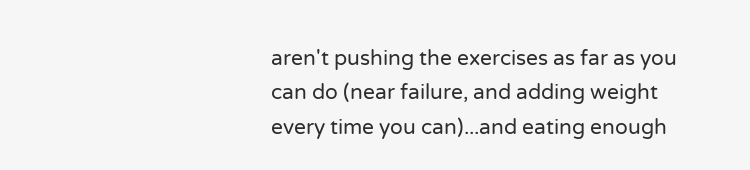aren't pushing the exercises as far as you can do (near failure, and adding weight every time you can)...and eating enough